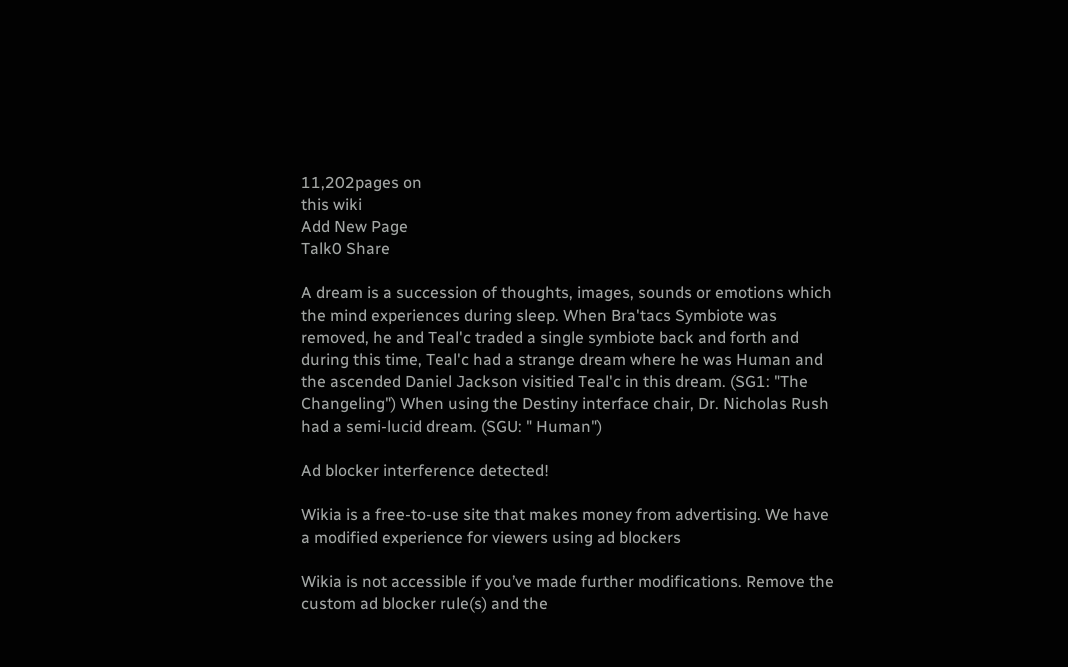11,202pages on
this wiki
Add New Page
Talk0 Share

A dream is a succession of thoughts, images, sounds or emotions which the mind experiences during sleep. When Bra'tacs Symbiote was removed, he and Teal'c traded a single symbiote back and forth and during this time, Teal'c had a strange dream where he was Human and the ascended Daniel Jackson visitied Teal'c in this dream. (SG1: "The Changeling") When using the Destiny interface chair, Dr. Nicholas Rush had a semi-lucid dream. (SGU: " Human")

Ad blocker interference detected!

Wikia is a free-to-use site that makes money from advertising. We have a modified experience for viewers using ad blockers

Wikia is not accessible if you’ve made further modifications. Remove the custom ad blocker rule(s) and the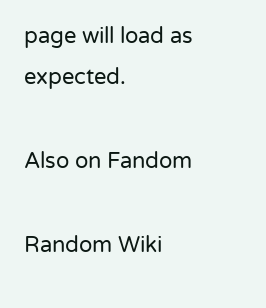page will load as expected.

Also on Fandom

Random Wiki